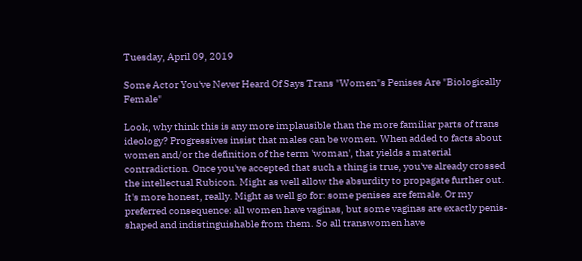Tuesday, April 09, 2019

Some Actor You've Never Heard Of Says Trans "Women"s Penises Are "Biologically Female"

Look, why think this is any more implausible than the more familiar parts of trans ideology? Progressives insist that males can be women. When added to facts about women and/or the definition of the term 'woman', that yields a material contradiction. Once you've accepted that such a thing is true, you've already crossed the intellectual Rubicon. Might as well allow the absurdity to propagate further out. It's more honest, really. Might as well go for: some penises are female. Or my preferred consequence: all women have vaginas, but some vaginas are exactly penis-shaped and indistinguishable from them. So all transwomen have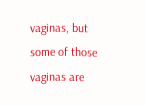vaginas, but some of those vaginas are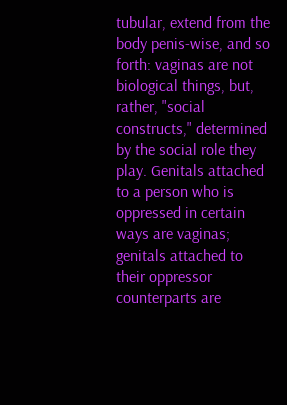tubular, extend from the body penis-wise, and so forth: vaginas are not biological things, but, rather, "social constructs," determined by the social role they play. Genitals attached to a person who is oppressed in certain ways are vaginas; genitals attached to their oppressor counterparts are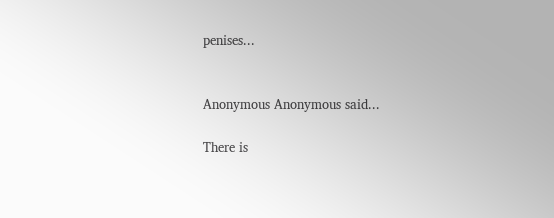penises...


Anonymous Anonymous said...

There is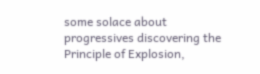some solace about progressives discovering the Principle of Explosion,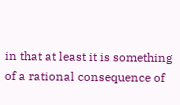in that at least it is something of a rational consequence of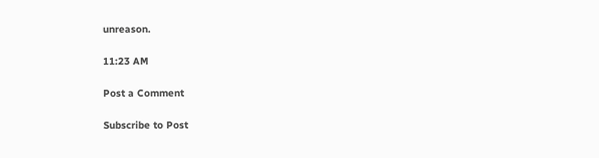unreason.

11:23 AM

Post a Comment

Subscribe to Post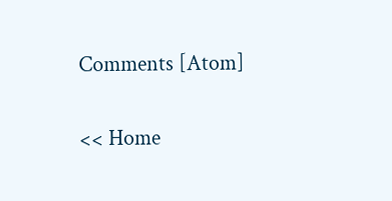Comments [Atom]

<< Home